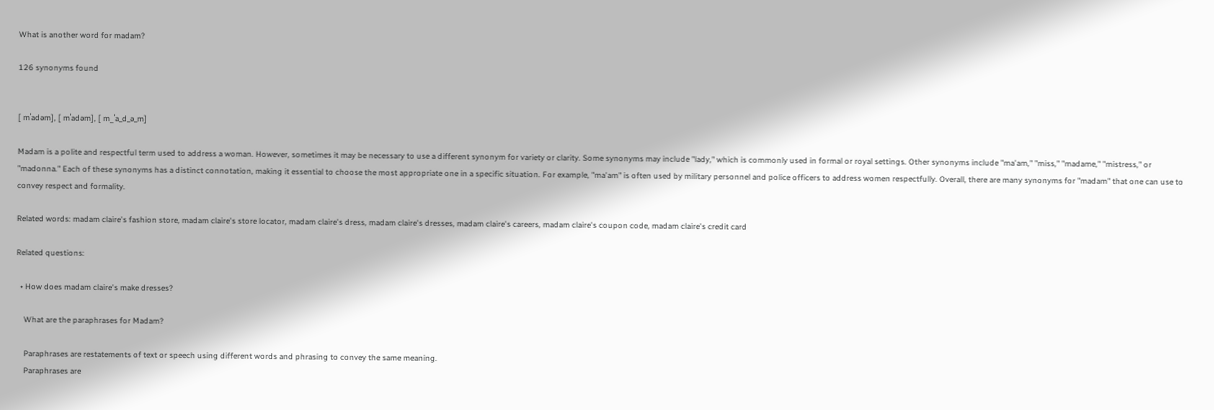What is another word for madam?

126 synonyms found


[ mˈadəm], [ mˈadəm], [ m_ˈa_d_ə_m]

Madam is a polite and respectful term used to address a woman. However, sometimes it may be necessary to use a different synonym for variety or clarity. Some synonyms may include "lady," which is commonly used in formal or royal settings. Other synonyms include "ma'am," "miss," "madame," "mistress," or "madonna." Each of these synonyms has a distinct connotation, making it essential to choose the most appropriate one in a specific situation. For example, "ma'am" is often used by military personnel and police officers to address women respectfully. Overall, there are many synonyms for "madam" that one can use to convey respect and formality.

Related words: madam claire's fashion store, madam claire's store locator, madam claire's dress, madam claire's dresses, madam claire's careers, madam claire's coupon code, madam claire's credit card

Related questions:

  • How does madam claire's make dresses?

    What are the paraphrases for Madam?

    Paraphrases are restatements of text or speech using different words and phrasing to convey the same meaning.
    Paraphrases are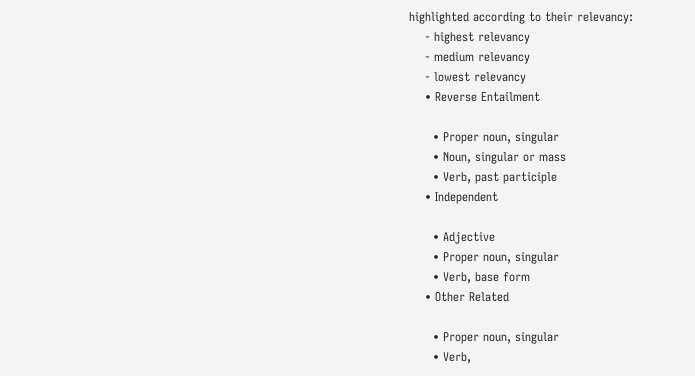highlighted according to their relevancy:
    - highest relevancy
    - medium relevancy
    - lowest relevancy
    • Reverse Entailment

      • Proper noun, singular
      • Noun, singular or mass
      • Verb, past participle
    • Independent

      • Adjective
      • Proper noun, singular
      • Verb, base form
    • Other Related

      • Proper noun, singular
      • Verb,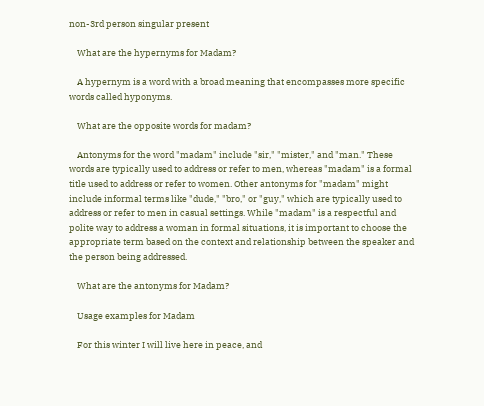non-3rd person singular present

    What are the hypernyms for Madam?

    A hypernym is a word with a broad meaning that encompasses more specific words called hyponyms.

    What are the opposite words for madam?

    Antonyms for the word "madam" include "sir," "mister," and "man." These words are typically used to address or refer to men, whereas "madam" is a formal title used to address or refer to women. Other antonyms for "madam" might include informal terms like "dude," "bro," or "guy," which are typically used to address or refer to men in casual settings. While "madam" is a respectful and polite way to address a woman in formal situations, it is important to choose the appropriate term based on the context and relationship between the speaker and the person being addressed.

    What are the antonyms for Madam?

    Usage examples for Madam

    For this winter I will live here in peace, and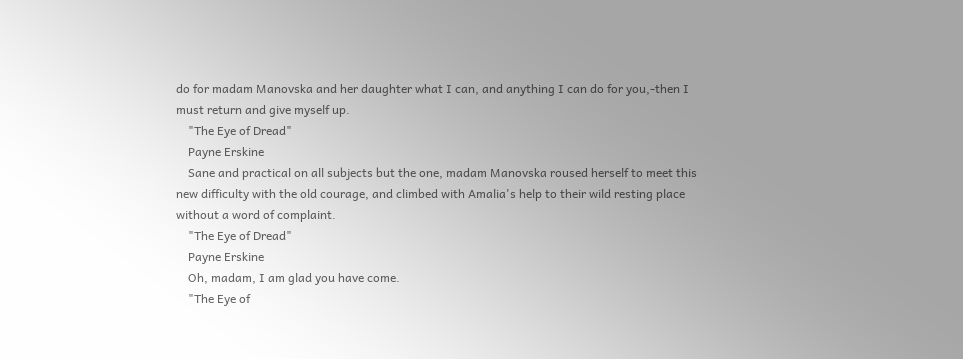do for madam Manovska and her daughter what I can, and anything I can do for you,-then I must return and give myself up.
    "The Eye of Dread"
    Payne Erskine
    Sane and practical on all subjects but the one, madam Manovska roused herself to meet this new difficulty with the old courage, and climbed with Amalia's help to their wild resting place without a word of complaint.
    "The Eye of Dread"
    Payne Erskine
    Oh, madam, I am glad you have come.
    "The Eye of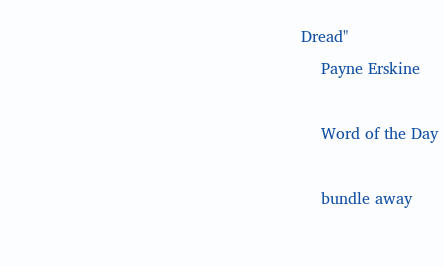Dread"
    Payne Erskine

    Word of the Day

    bundle away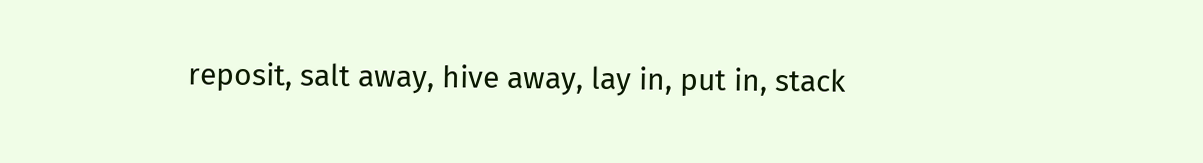reposit, salt away, hive away, lay in, put in, stack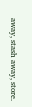away, stash away, store.